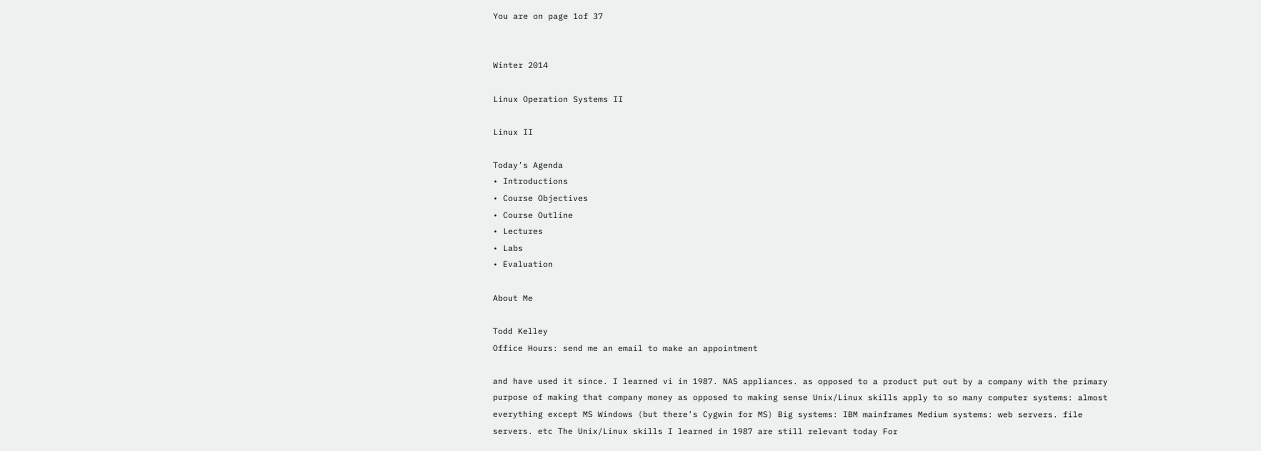You are on page 1of 37


Winter 2014

Linux Operation Systems II

Linux II

Today’s Agenda
• Introductions
• Course Objectives
• Course Outline
• Lectures
• Labs
• Evaluation

About Me

Todd Kelley
Office Hours: send me an email to make an appointment

and have used it since. I learned vi in 1987. NAS appliances. as opposed to a product put out by a company with the primary purpose of making that company money as opposed to making sense Unix/Linux skills apply to so many computer systems: almost everything except MS Windows (but there’s Cygwin for MS) Big systems: IBM mainframes Medium systems: web servers. file servers. etc The Unix/Linux skills I learned in 1987 are still relevant today For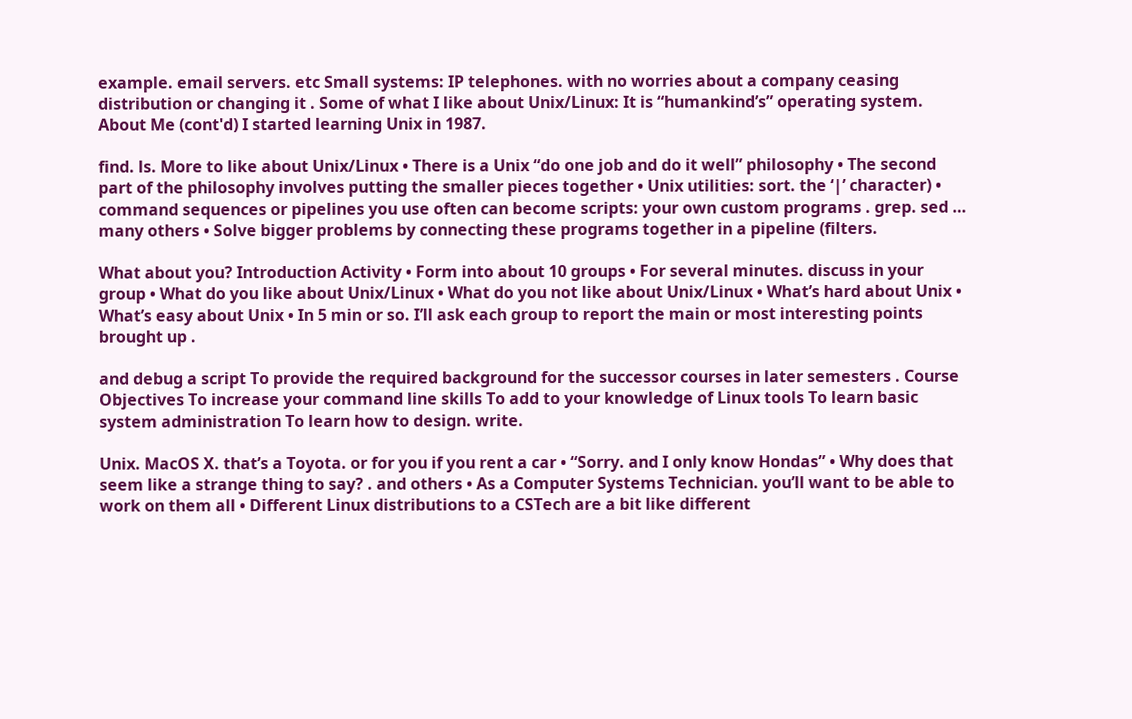example. email servers. etc Small systems: IP telephones. with no worries about a company ceasing distribution or changing it . Some of what I like about Unix/Linux: It is “humankind’s” operating system. About Me (cont'd) I started learning Unix in 1987.

find. ls. More to like about Unix/Linux • There is a Unix “do one job and do it well” philosophy • The second part of the philosophy involves putting the smaller pieces together • Unix utilities: sort. the ‘|’ character) • command sequences or pipelines you use often can become scripts: your own custom programs . grep. sed … many others • Solve bigger problems by connecting these programs together in a pipeline (filters.

What about you? Introduction Activity • Form into about 10 groups • For several minutes. discuss in your group • What do you like about Unix/Linux • What do you not like about Unix/Linux • What’s hard about Unix • What’s easy about Unix • In 5 min or so. I’ll ask each group to report the main or most interesting points brought up .

and debug a script To provide the required background for the successor courses in later semesters . Course Objectives To increase your command line skills To add to your knowledge of Linux tools To learn basic system administration To learn how to design. write.

Unix. MacOS X. that’s a Toyota. or for you if you rent a car • “Sorry. and I only know Hondas” • Why does that seem like a strange thing to say? . and others • As a Computer Systems Technician. you’ll want to be able to work on them all • Different Linux distributions to a CSTech are a bit like different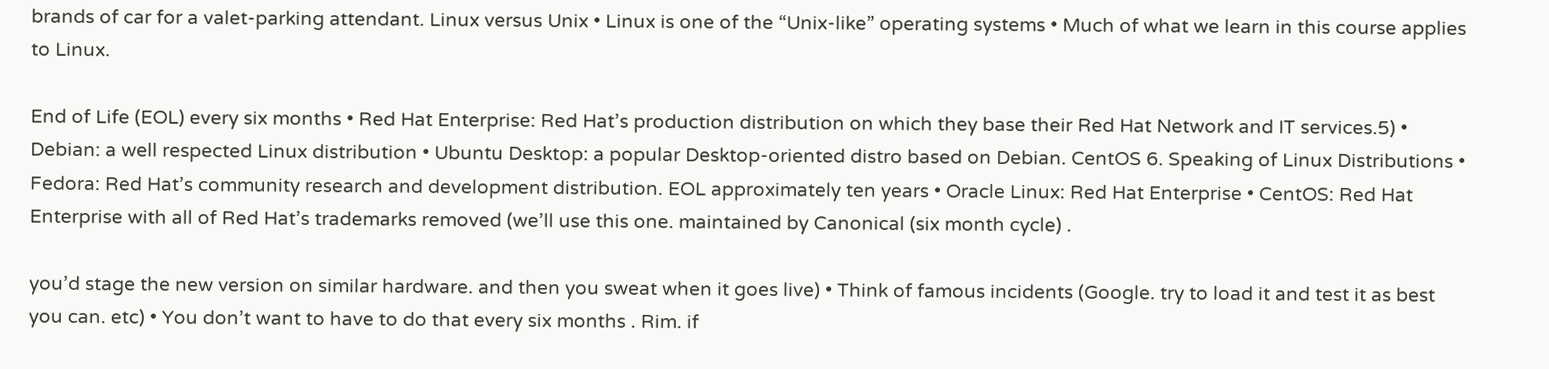brands of car for a valet-parking attendant. Linux versus Unix • Linux is one of the “Unix-like” operating systems • Much of what we learn in this course applies to Linux.

End of Life (EOL) every six months • Red Hat Enterprise: Red Hat’s production distribution on which they base their Red Hat Network and IT services.5) • Debian: a well respected Linux distribution • Ubuntu Desktop: a popular Desktop-oriented distro based on Debian. CentOS 6. Speaking of Linux Distributions • Fedora: Red Hat’s community research and development distribution. EOL approximately ten years • Oracle Linux: Red Hat Enterprise • CentOS: Red Hat Enterprise with all of Red Hat’s trademarks removed (we’ll use this one. maintained by Canonical (six month cycle) .

you’d stage the new version on similar hardware. and then you sweat when it goes live) • Think of famous incidents (Google. try to load it and test it as best you can. etc) • You don’t want to have to do that every six months . Rim. if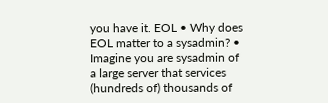you have it. EOL • Why does EOL matter to a sysadmin? • Imagine you are sysadmin of a large server that services (hundreds of) thousands of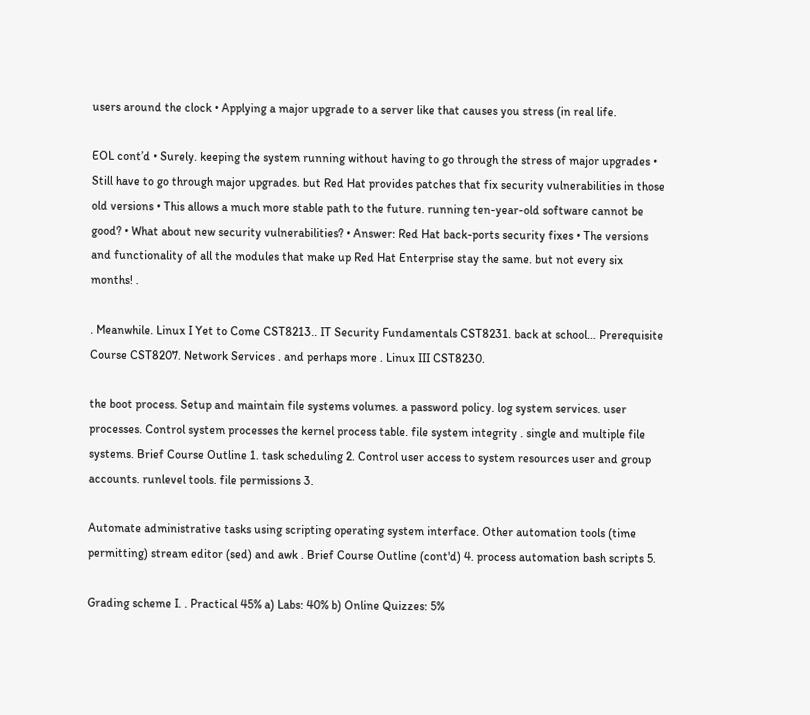users around the clock • Applying a major upgrade to a server like that causes you stress (in real life.

EOL cont’d • Surely. keeping the system running without having to go through the stress of major upgrades • Still have to go through major upgrades. but Red Hat provides patches that fix security vulnerabilities in those old versions • This allows a much more stable path to the future. running ten-year-old software cannot be good? • What about new security vulnerabilities? • Answer: Red Hat back-ports security fixes • The versions and functionality of all the modules that make up Red Hat Enterprise stay the same. but not every six months! .

. Meanwhile. Linux I Yet to Come CST8213.. IT Security Fundamentals CST8231. back at school… Prerequisite Course CST8207. Network Services . and perhaps more . Linux III CST8230.

the boot process. Setup and maintain file systems volumes. a password policy. log system services. user processes. Control system processes the kernel process table. file system integrity . single and multiple file systems. Brief Course Outline 1. task scheduling 2. Control user access to system resources user and group accounts. runlevel tools. file permissions 3.

Automate administrative tasks using scripting operating system interface. Other automation tools (time permitting) stream editor (sed) and awk . Brief Course Outline (cont'd) 4. process automation bash scripts 5.

Grading scheme I. . Practical 45% a) Labs: 40% b) Online Quizzes: 5%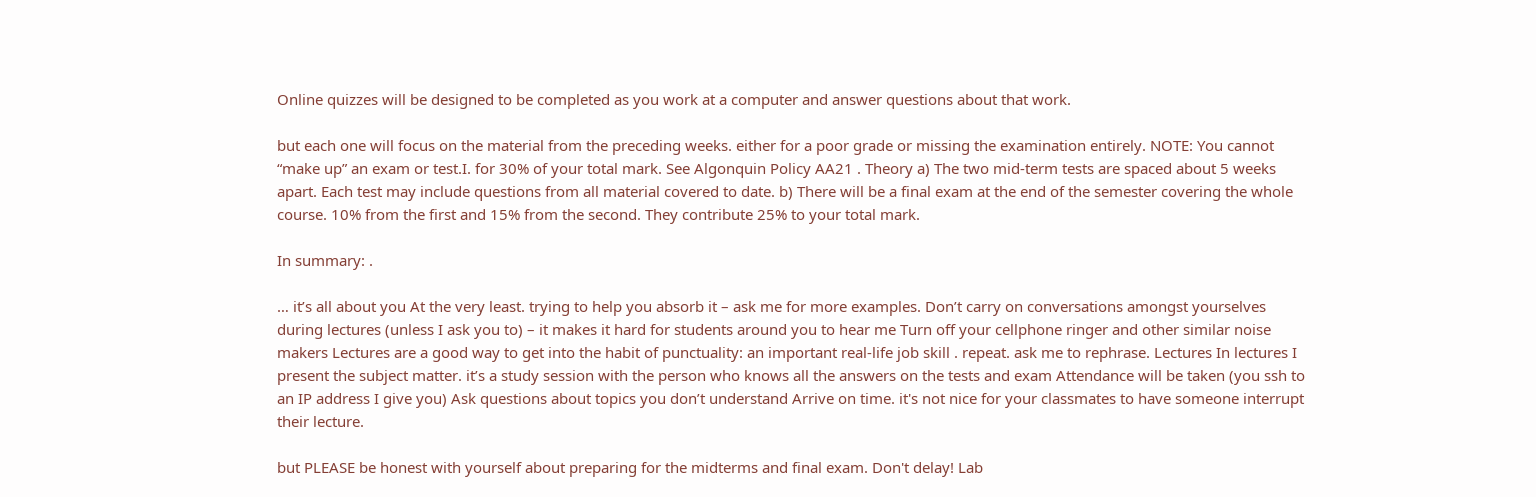Online quizzes will be designed to be completed as you work at a computer and answer questions about that work.

but each one will focus on the material from the preceding weeks. either for a poor grade or missing the examination entirely. NOTE: You cannot “make up” an exam or test.I. for 30% of your total mark. See Algonquin Policy AA21 . Theory a) The two mid-term tests are spaced about 5 weeks apart. Each test may include questions from all material covered to date. b) There will be a final exam at the end of the semester covering the whole course. 10% from the first and 15% from the second. They contribute 25% to your total mark.

In summary: .

… it’s all about you At the very least. trying to help you absorb it – ask me for more examples. Don’t carry on conversations amongst yourselves during lectures (unless I ask you to) – it makes it hard for students around you to hear me Turn off your cellphone ringer and other similar noise makers Lectures are a good way to get into the habit of punctuality: an important real-life job skill . repeat. ask me to rephrase. Lectures In lectures I present the subject matter. it’s a study session with the person who knows all the answers on the tests and exam Attendance will be taken (you ssh to an IP address I give you) Ask questions about topics you don’t understand Arrive on time. it's not nice for your classmates to have someone interrupt their lecture.

but PLEASE be honest with yourself about preparing for the midterms and final exam. Don't delay! Lab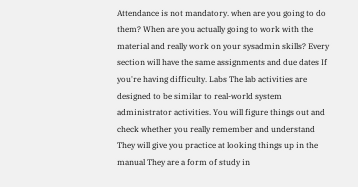Attendance is not mandatory. when are you going to do them? When are you actually going to work with the material and really work on your sysadmin skills? Every section will have the same assignments and due dates If you're having difficulty. Labs The lab activities are designed to be similar to real-world system administrator activities. You will figure things out and check whether you really remember and understand They will give you practice at looking things up in the manual They are a form of study in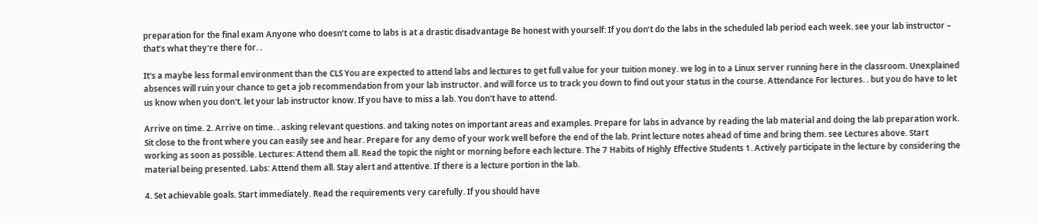preparation for the final exam Anyone who doesn’t come to labs is at a drastic disadvantage Be honest with yourself: If you don’t do the labs in the scheduled lab period each week. see your lab instructor – that’s what they're there for. .

It's a maybe less formal environment than the CLS You are expected to attend labs and lectures to get full value for your tuition money. we log in to a Linux server running here in the classroom. Unexplained absences will ruin your chance to get a job recommendation from your lab instructor. and will force us to track you down to find out your status in the course. Attendance For lectures. . but you do have to let us know when you don't. let your lab instructor know. If you have to miss a lab. You don't have to attend.

Arrive on time. 2. Arrive on time. . asking relevant questions. and taking notes on important areas and examples. Prepare for labs in advance by reading the lab material and doing the lab preparation work. Sit close to the front where you can easily see and hear. Prepare for any demo of your work well before the end of the lab. Print lecture notes ahead of time and bring them. see Lectures above. Start working as soon as possible. Lectures: Attend them all. Read the topic the night or morning before each lecture. The 7 Habits of Highly Effective Students 1. Actively participate in the lecture by considering the material being presented. Labs: Attend them all. Stay alert and attentive. If there is a lecture portion in the lab.

4. Set achievable goals. Start immediately. Read the requirements very carefully. If you should have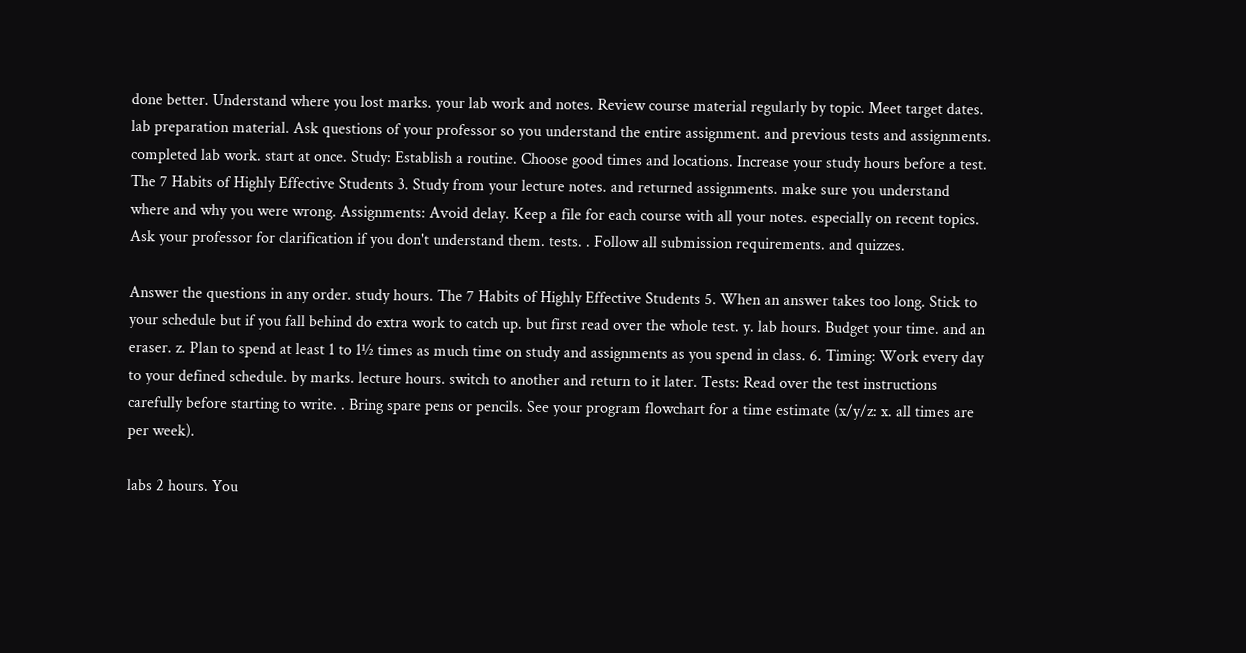done better. Understand where you lost marks. your lab work and notes. Review course material regularly by topic. Meet target dates. lab preparation material. Ask questions of your professor so you understand the entire assignment. and previous tests and assignments. completed lab work. start at once. Study: Establish a routine. Choose good times and locations. Increase your study hours before a test. The 7 Habits of Highly Effective Students 3. Study from your lecture notes. and returned assignments. make sure you understand where and why you were wrong. Assignments: Avoid delay. Keep a file for each course with all your notes. especially on recent topics. Ask your professor for clarification if you don't understand them. tests. . Follow all submission requirements. and quizzes.

Answer the questions in any order. study hours. The 7 Habits of Highly Effective Students 5. When an answer takes too long. Stick to your schedule but if you fall behind do extra work to catch up. but first read over the whole test. y. lab hours. Budget your time. and an eraser. z. Plan to spend at least 1 to 1½ times as much time on study and assignments as you spend in class. 6. Timing: Work every day to your defined schedule. by marks. lecture hours. switch to another and return to it later. Tests: Read over the test instructions carefully before starting to write. . Bring spare pens or pencils. See your program flowchart for a time estimate (x/y/z: x. all times are per week).

labs 2 hours. You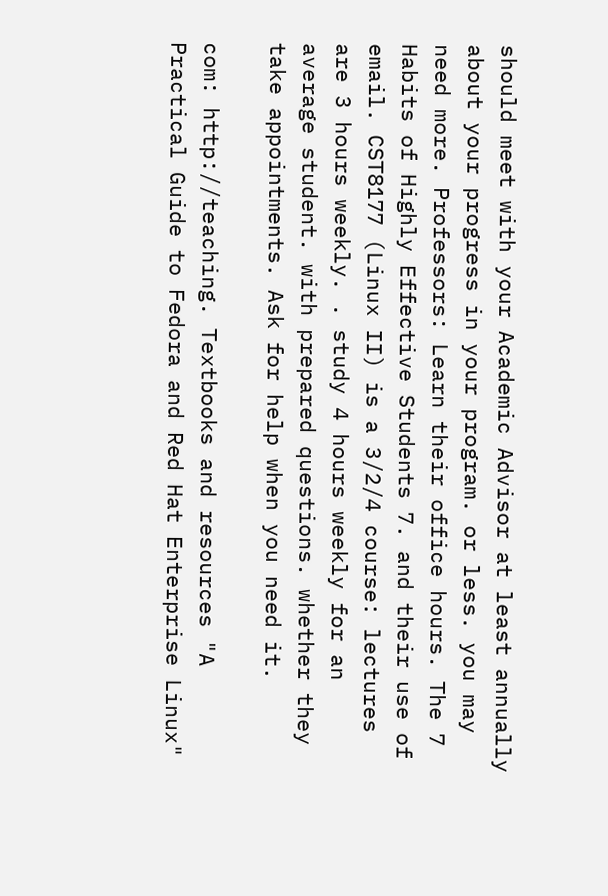should meet with your Academic Advisor at least annually about your progress in your program. or less. you may need more. Professors: Learn their office hours. The 7 Habits of Highly Effective Students 7. and their use of email. CST8177 (Linux II) is a 3/2/4 course: lectures are 3 hours weekly. . study 4 hours weekly for an average student. with prepared questions. whether they take appointments. Ask for help when you need it.

com: http://teaching. Textbooks and resources "A Practical Guide to Fedora and Red Hat Enterprise Linux"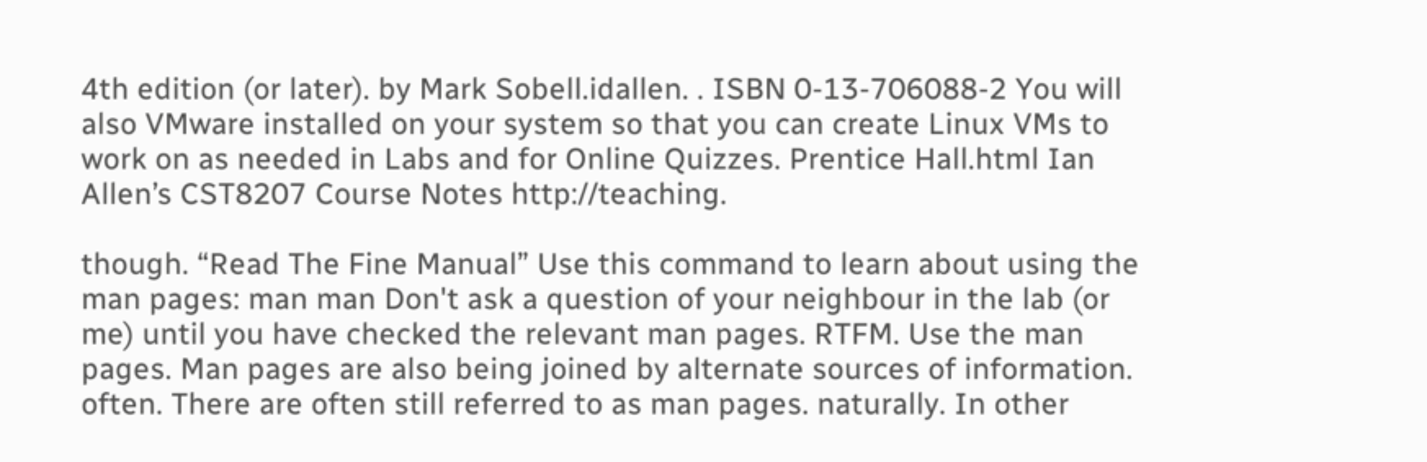4th edition (or later). by Mark Sobell.idallen. . ISBN 0-13-706088-2 You will also VMware installed on your system so that you can create Linux VMs to work on as needed in Labs and for Online Quizzes. Prentice Hall.html Ian Allen’s CST8207 Course Notes http://teaching.

though. “Read The Fine Manual” Use this command to learn about using the man pages: man man Don't ask a question of your neighbour in the lab (or me) until you have checked the relevant man pages. RTFM. Use the man pages. Man pages are also being joined by alternate sources of information. often. There are often still referred to as man pages. naturally. In other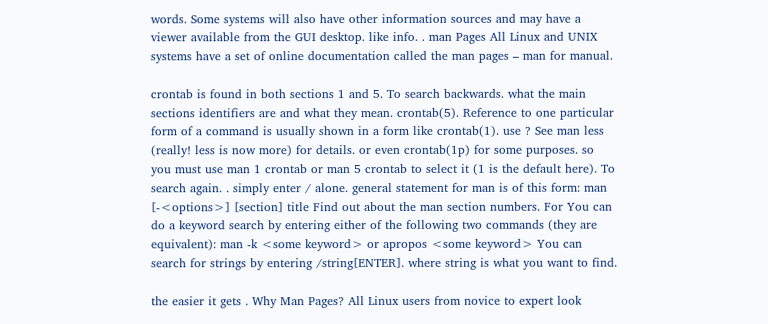words. Some systems will also have other information sources and may have a viewer available from the GUI desktop. like info. . man Pages All Linux and UNIX systems have a set of online documentation called the man pages – man for manual.

crontab is found in both sections 1 and 5. To search backwards. what the main sections identifiers are and what they mean. crontab(5). Reference to one particular form of a command is usually shown in a form like crontab(1). use ? See man less (really! less is now more) for details. or even crontab(1p) for some purposes. so you must use man 1 crontab or man 5 crontab to select it (1 is the default here). To search again. . simply enter / alone. general statement for man is of this form: man [-<options>] [section] title Find out about the man section numbers. For You can do a keyword search by entering either of the following two commands (they are equivalent): man -k <some keyword> or apropos <some keyword> You can search for strings by entering /string[ENTER]. where string is what you want to find.

the easier it gets . Why Man Pages? All Linux users from novice to expert look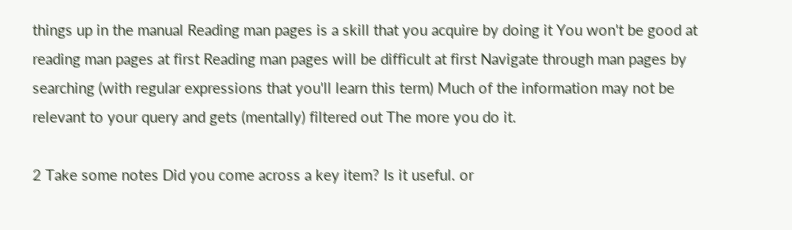things up in the manual Reading man pages is a skill that you acquire by doing it You won't be good at reading man pages at first Reading man pages will be difficult at first Navigate through man pages by searching (with regular expressions that you'll learn this term) Much of the information may not be relevant to your query and gets (mentally) filtered out The more you do it.

2 Take some notes Did you come across a key item? Is it useful. or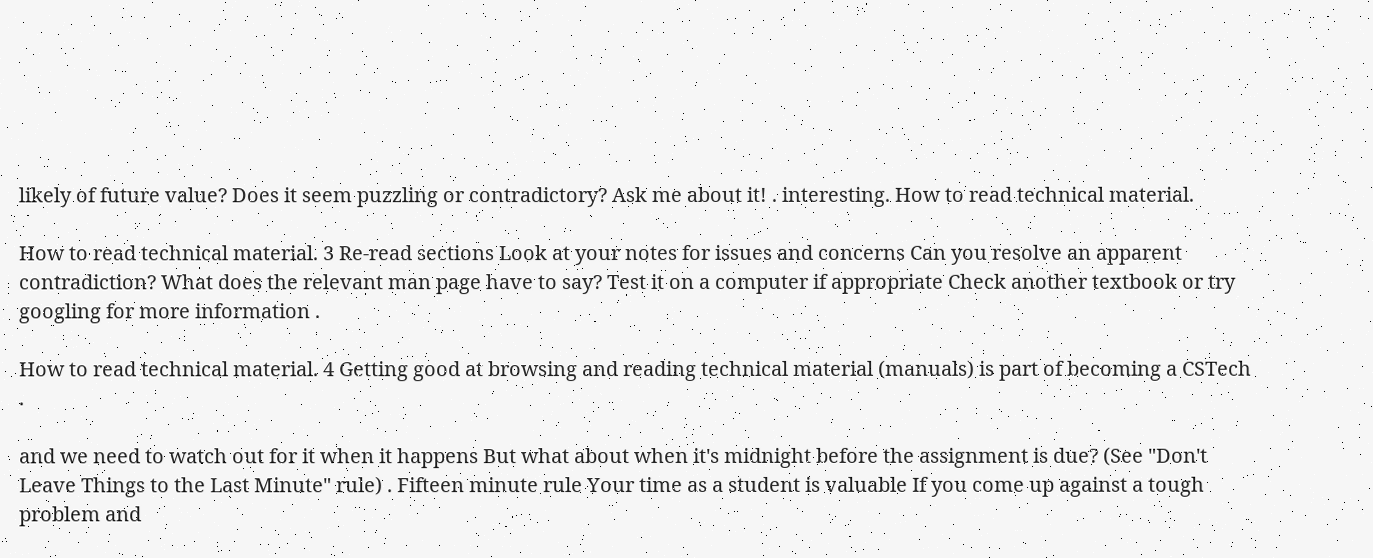likely of future value? Does it seem puzzling or contradictory? Ask me about it! . interesting. How to read technical material.

How to read technical material. 3 Re-read sections Look at your notes for issues and concerns Can you resolve an apparent contradiction? What does the relevant man page have to say? Test it on a computer if appropriate Check another textbook or try googling for more information .

How to read technical material. 4 Getting good at browsing and reading technical material (manuals) is part of becoming a CSTech .

and we need to watch out for it when it happens But what about when it's midnight before the assignment is due? (See "Don't Leave Things to the Last Minute" rule) . Fifteen minute rule Your time as a student is valuable If you come up against a tough problem and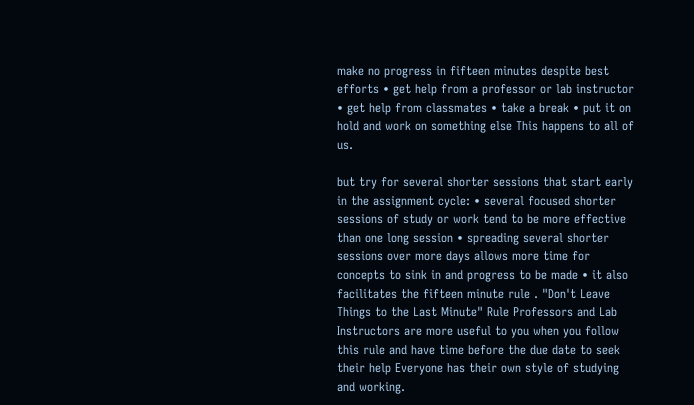make no progress in fifteen minutes despite best efforts • get help from a professor or lab instructor • get help from classmates • take a break • put it on hold and work on something else This happens to all of us.

but try for several shorter sessions that start early in the assignment cycle: • several focused shorter sessions of study or work tend to be more effective than one long session • spreading several shorter sessions over more days allows more time for concepts to sink in and progress to be made • it also facilitates the fifteen minute rule . "Don't Leave Things to the Last Minute" Rule Professors and Lab Instructors are more useful to you when you follow this rule and have time before the due date to seek their help Everyone has their own style of studying and working.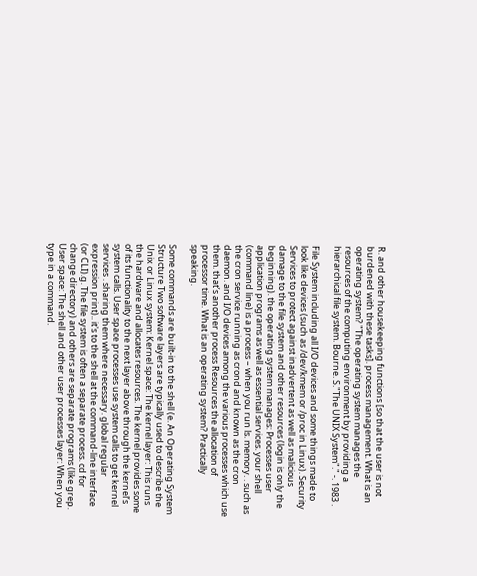R. and other housekeeping functions [so that the user is not burdened with these tasks]. process management. What is an operating system? "The operating system manages the resources of the computing environment by providing a hierarchical file system. Bourne. S."The UNIX System"." -. 1983 .

File System including all I/O devices and some things made to look like devices (such as /dev/kmem or /proc in Linux). Security Services to protect against inadvertent as well as malicious damage to the file system and other resources (login is only the beginning). the operating system manages: Processes user application programs as well as essential services. your shell (command line) is a process – when you run ls. memory. . such as the cron service running as crond and known as the cron daemon. and I/O devices among the various processes which use them. that’s another process Resources the allocation of processor time. What is an operating system? Practically speaking.

Some commands are built-in to the shell (e. An Operating System Structure Two software layers are typically used to describe the Unix or Linux system: Kernel space: The kernel layer: This runs the hardware and allocates resources. The kernel provides some of its functionality to the next layer above through the kernel’s system calls. User space processes use system calls to get kernel services . sharing them where necessary. global regular expression print).. it's to the shell at the command-line interface (or CLI).g. The file system is often a separate process. cd for change directory) and others are separate programs (like grep. User space: The shell and other user processes layer: When you type in a command.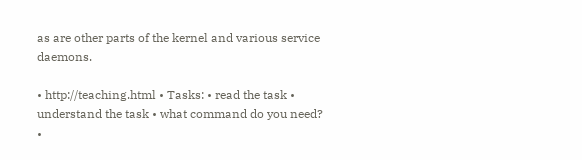as are other parts of the kernel and various service daemons.

• http://teaching.html • Tasks: • read the task • understand the task • what command do you need? •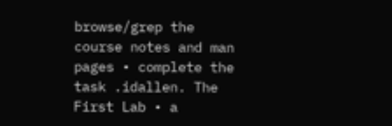browse/grep the course notes and man pages • complete the task .idallen. The First Lab • a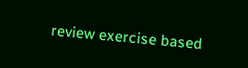review exercise based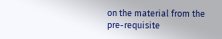on the material from the pre-requisite